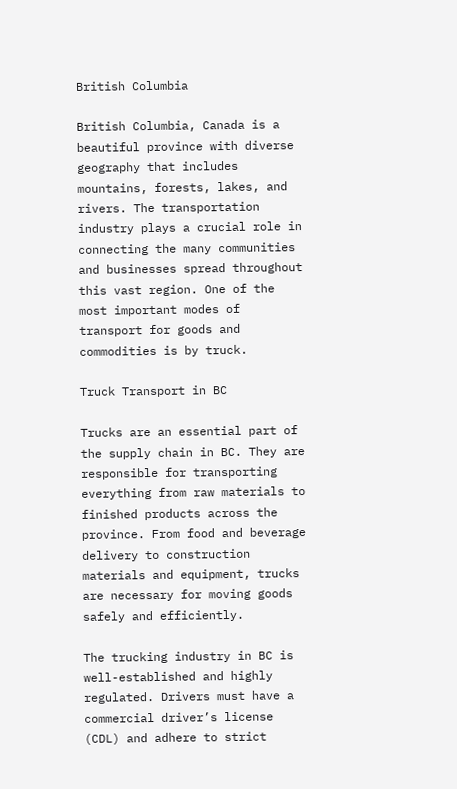British Columbia

British Columbia, Canada is a beautiful province with diverse geography that includes mountains, forests, lakes, and rivers. The transportation industry plays a crucial role in connecting the many communities and businesses spread throughout this vast region. One of the most important modes of transport for goods and commodities is by truck.

Truck Transport in BC

Trucks are an essential part of the supply chain in BC. They are responsible for transporting everything from raw materials to finished products across the province. From food and beverage delivery to construction materials and equipment, trucks are necessary for moving goods safely and efficiently.

The trucking industry in BC is well-established and highly regulated. Drivers must have a commercial driver’s license (CDL) and adhere to strict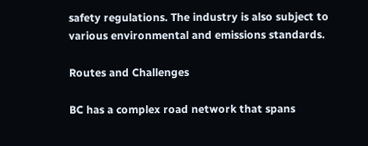safety regulations. The industry is also subject to various environmental and emissions standards.

Routes and Challenges

BC has a complex road network that spans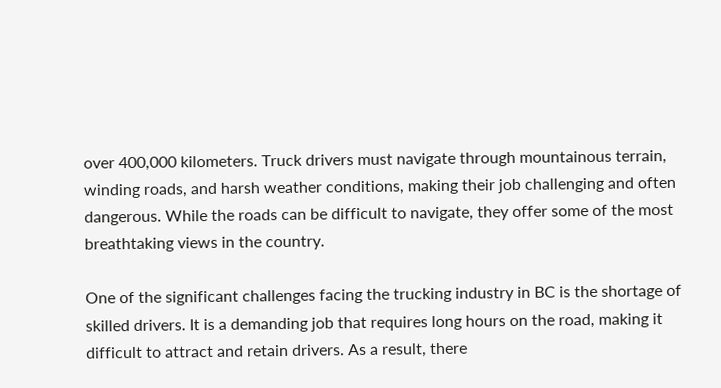over 400,000 kilometers. Truck drivers must navigate through mountainous terrain, winding roads, and harsh weather conditions, making their job challenging and often dangerous. While the roads can be difficult to navigate, they offer some of the most breathtaking views in the country.

One of the significant challenges facing the trucking industry in BC is the shortage of skilled drivers. It is a demanding job that requires long hours on the road, making it difficult to attract and retain drivers. As a result, there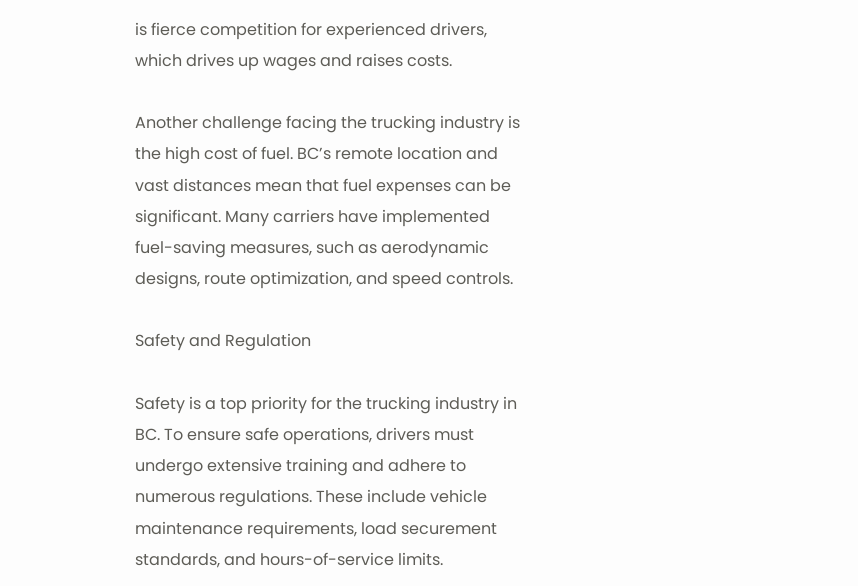is fierce competition for experienced drivers, which drives up wages and raises costs.

Another challenge facing the trucking industry is the high cost of fuel. BC’s remote location and vast distances mean that fuel expenses can be significant. Many carriers have implemented fuel-saving measures, such as aerodynamic designs, route optimization, and speed controls.

Safety and Regulation

Safety is a top priority for the trucking industry in BC. To ensure safe operations, drivers must undergo extensive training and adhere to numerous regulations. These include vehicle maintenance requirements, load securement standards, and hours-of-service limits.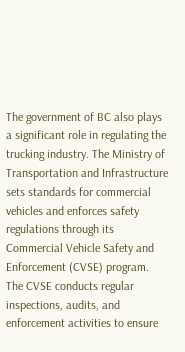The government of BC also plays a significant role in regulating the trucking industry. The Ministry of Transportation and Infrastructure sets standards for commercial vehicles and enforces safety regulations through its Commercial Vehicle Safety and Enforcement (CVSE) program. The CVSE conducts regular inspections, audits, and enforcement activities to ensure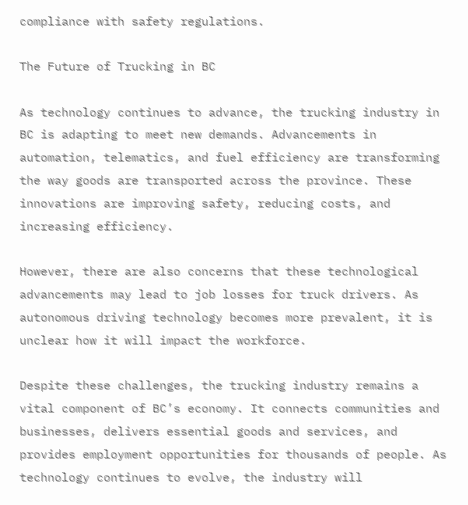compliance with safety regulations.

The Future of Trucking in BC

As technology continues to advance, the trucking industry in BC is adapting to meet new demands. Advancements in automation, telematics, and fuel efficiency are transforming the way goods are transported across the province. These innovations are improving safety, reducing costs, and increasing efficiency.

However, there are also concerns that these technological advancements may lead to job losses for truck drivers. As autonomous driving technology becomes more prevalent, it is unclear how it will impact the workforce.

Despite these challenges, the trucking industry remains a vital component of BC’s economy. It connects communities and businesses, delivers essential goods and services, and provides employment opportunities for thousands of people. As technology continues to evolve, the industry will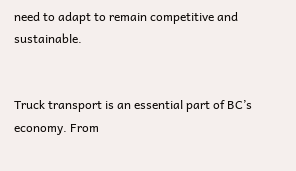need to adapt to remain competitive and sustainable.


Truck transport is an essential part of BC’s economy. From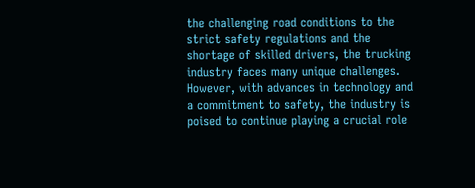the challenging road conditions to the strict safety regulations and the shortage of skilled drivers, the trucking industry faces many unique challenges. However, with advances in technology and a commitment to safety, the industry is poised to continue playing a crucial role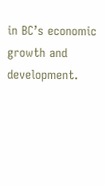in BC’s economic growth and development.